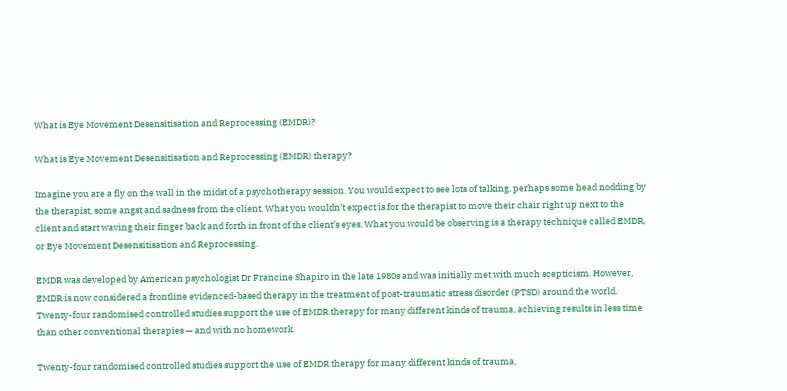What is Eye Movement Desensitisation and Reprocessing (EMDR)?

What is Eye Movement Desensitisation and Reprocessing (EMDR) therapy?

Imagine you are a fly on the wall in the midst of a psychotherapy session. You would expect to see lots of talking, perhaps some head nodding by the therapist, some angst and sadness from the client. What you wouldn’t expect is for the therapist to move their chair right up next to the client and start waving their finger back and forth in front of the client’s eyes. What you would be observing is a therapy technique called EMDR, or Eye Movement Desensitisation and Reprocessing.

EMDR was developed by American psychologist Dr Francine Shapiro in the late 1980s and was initially met with much scepticism. However, EMDR is now considered a frontline evidenced-based therapy in the treatment of post-traumatic stress disorder (PTSD) around the world. Twenty-four randomised controlled studies support the use of EMDR therapy for many different kinds of trauma, achieving results in less time than other conventional therapies — and with no homework.

Twenty-four randomised controlled studies support the use of EMDR therapy for many different kinds of trauma,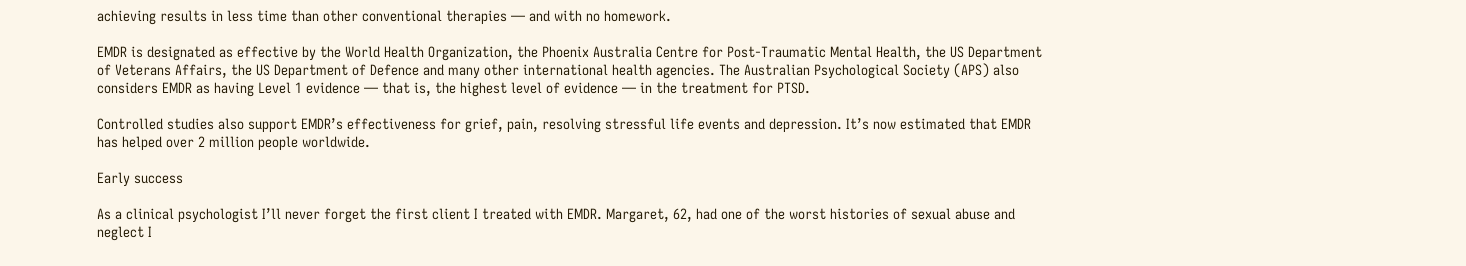achieving results in less time than other conventional therapies — and with no homework.

EMDR is designated as effective by the World Health Organization, the Phoenix Australia Centre for Post-Traumatic Mental Health, the US Department of Veterans Affairs, the US Department of Defence and many other international health agencies. The Australian Psychological Society (APS) also considers EMDR as having Level 1 evidence — that is, the highest level of evidence — in the treatment for PTSD.

Controlled studies also support EMDR’s effectiveness for grief, pain, resolving stressful life events and depression. It’s now estimated that EMDR has helped over 2 million people worldwide.

Early success

As a clinical psychologist I’ll never forget the first client I treated with EMDR. Margaret, 62, had one of the worst histories of sexual abuse and neglect I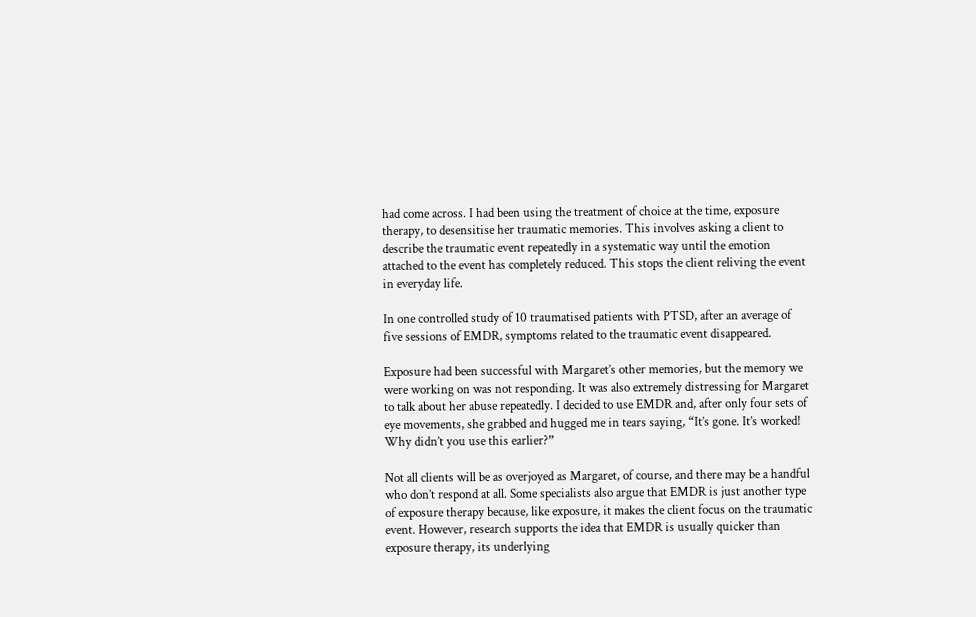had come across. I had been using the treatment of choice at the time, exposure therapy, to desensitise her traumatic memories. This involves asking a client to describe the traumatic event repeatedly in a systematic way until the emotion attached to the event has completely reduced. This stops the client reliving the event in everyday life.

In one controlled study of 10 traumatised patients with PTSD, after an average of five sessions of EMDR, symptoms related to the traumatic event disappeared.

Exposure had been successful with Margaret’s other memories, but the memory we were working on was not responding. It was also extremely distressing for Margaret to talk about her abuse repeatedly. I decided to use EMDR and, after only four sets of eye movements, she grabbed and hugged me in tears saying, “It’s gone. It’s worked! Why didn’t you use this earlier?”

Not all clients will be as overjoyed as Margaret, of course, and there may be a handful who don’t respond at all. Some specialists also argue that EMDR is just another type of exposure therapy because, like exposure, it makes the client focus on the traumatic event. However, research supports the idea that EMDR is usually quicker than exposure therapy, its underlying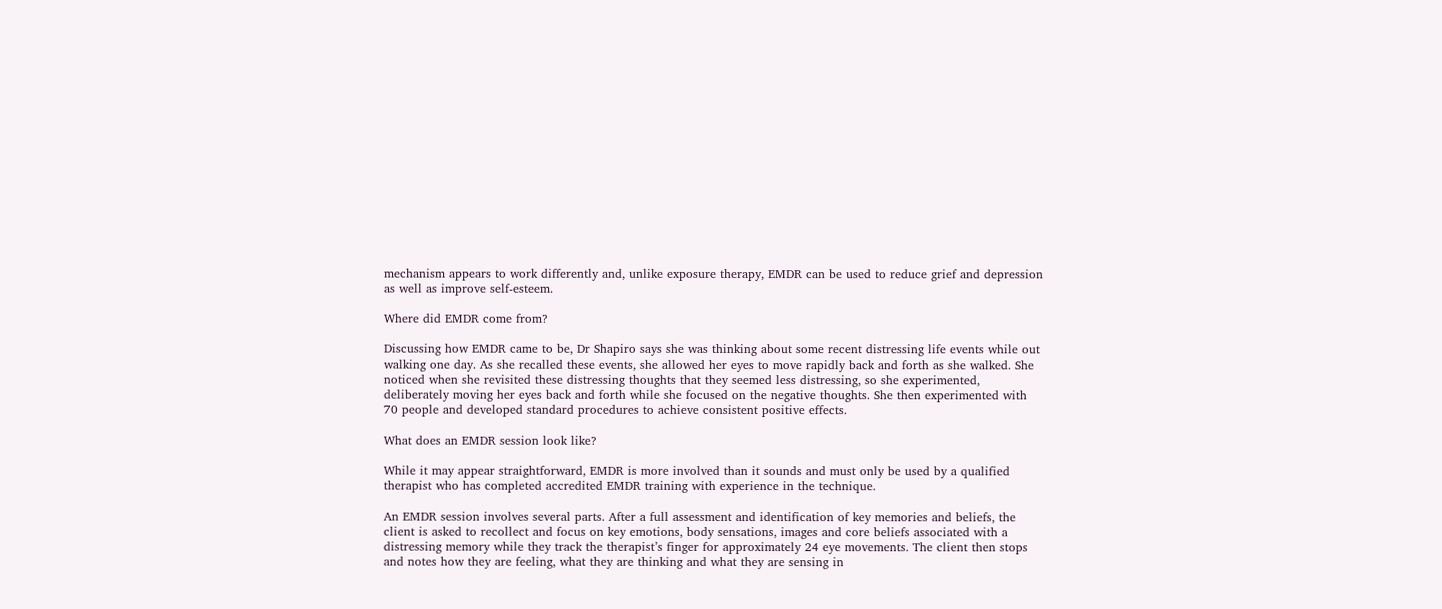mechanism appears to work differently and, unlike exposure therapy, EMDR can be used to reduce grief and depression as well as improve self-esteem.

Where did EMDR come from?

Discussing how EMDR came to be, Dr Shapiro says she was thinking about some recent distressing life events while out walking one day. As she recalled these events, she allowed her eyes to move rapidly back and forth as she walked. She noticed when she revisited these distressing thoughts that they seemed less distressing, so she experimented, deliberately moving her eyes back and forth while she focused on the negative thoughts. She then experimented with 70 people and developed standard procedures to achieve consistent positive effects.

What does an EMDR session look like?

While it may appear straightforward, EMDR is more involved than it sounds and must only be used by a qualified therapist who has completed accredited EMDR training with experience in the technique.

An EMDR session involves several parts. After a full assessment and identification of key memories and beliefs, the client is asked to recollect and focus on key emotions, body sensations, images and core beliefs associated with a distressing memory while they track the therapist’s finger for approximately 24 eye movements. The client then stops and notes how they are feeling, what they are thinking and what they are sensing in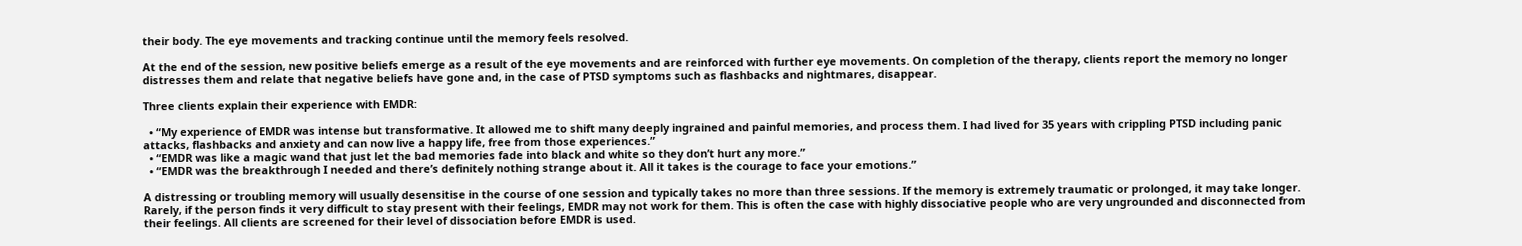their body. The eye movements and tracking continue until the memory feels resolved.

At the end of the session, new positive beliefs emerge as a result of the eye movements and are reinforced with further eye movements. On completion of the therapy, clients report the memory no longer distresses them and relate that negative beliefs have gone and, in the case of PTSD symptoms such as flashbacks and nightmares, disappear.

Three clients explain their experience with EMDR:

  • “My experience of EMDR was intense but transformative. It allowed me to shift many deeply ingrained and painful memories, and process them. I had lived for 35 years with crippling PTSD including panic attacks, flashbacks and anxiety and can now live a happy life, free from those experiences.”
  • “EMDR was like a magic wand that just let the bad memories fade into black and white so they don’t hurt any more.”
  • “EMDR was the breakthrough I needed and there’s definitely nothing strange about it. All it takes is the courage to face your emotions.”

A distressing or troubling memory will usually desensitise in the course of one session and typically takes no more than three sessions. If the memory is extremely traumatic or prolonged, it may take longer. Rarely, if the person finds it very difficult to stay present with their feelings, EMDR may not work for them. This is often the case with highly dissociative people who are very ungrounded and disconnected from their feelings. All clients are screened for their level of dissociation before EMDR is used.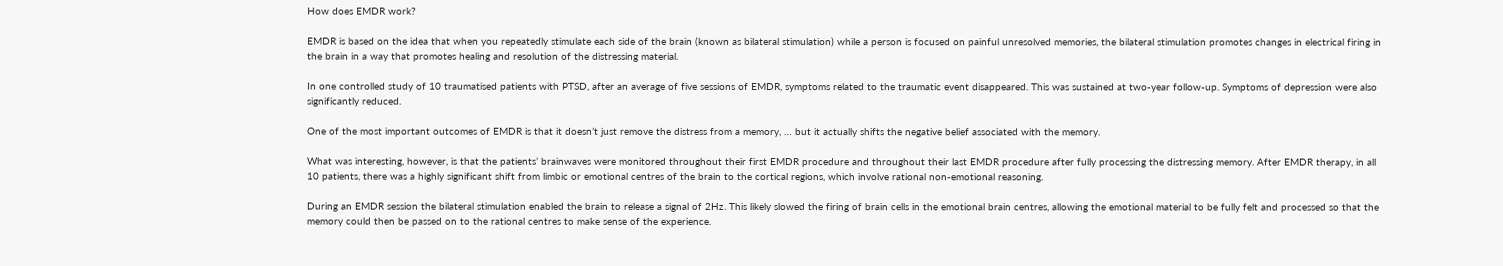How does EMDR work?

EMDR is based on the idea that when you repeatedly stimulate each side of the brain (known as bilateral stimulation) while a person is focused on painful unresolved memories, the bilateral stimulation promotes changes in electrical firing in the brain in a way that promotes healing and resolution of the distressing material.

In one controlled study of 10 traumatised patients with PTSD, after an average of five sessions of EMDR, symptoms related to the traumatic event disappeared. This was sustained at two-year follow-up. Symptoms of depression were also significantly reduced.

One of the most important outcomes of EMDR is that it doesn’t just remove the distress from a memory, … but it actually shifts the negative belief associated with the memory.

What was interesting, however, is that the patients’ brainwaves were monitored throughout their first EMDR procedure and throughout their last EMDR procedure after fully processing the distressing memory. After EMDR therapy, in all 10 patients, there was a highly significant shift from limbic or emotional centres of the brain to the cortical regions, which involve rational non-emotional reasoning.

During an EMDR session the bilateral stimulation enabled the brain to release a signal of 2Hz. This likely slowed the firing of brain cells in the emotional brain centres, allowing the emotional material to be fully felt and processed so that the memory could then be passed on to the rational centres to make sense of the experience.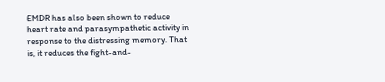EMDR has also been shown to reduce heart rate and parasympathetic activity in response to the distressing memory. That is, it reduces the fight-and-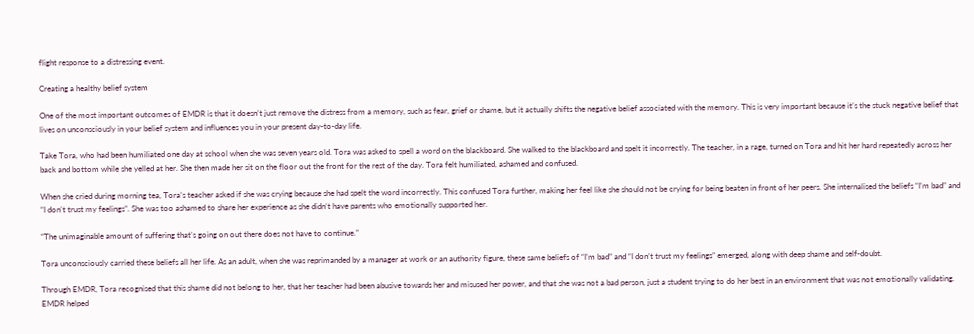flight response to a distressing event.

Creating a healthy belief system

One of the most important outcomes of EMDR is that it doesn’t just remove the distress from a memory, such as fear, grief or shame, but it actually shifts the negative belief associated with the memory. This is very important because it’s the stuck negative belief that lives on unconsciously in your belief system and influences you in your present day-to-day life.

Take Tora, who had been humiliated one day at school when she was seven years old. Tora was asked to spell a word on the blackboard. She walked to the blackboard and spelt it incorrectly. The teacher, in a rage, turned on Tora and hit her hard repeatedly across her back and bottom while she yelled at her. She then made her sit on the floor out the front for the rest of the day. Tora felt humiliated, ashamed and confused.

When she cried during morning tea, Tora’s teacher asked if she was crying because she had spelt the word incorrectly. This confused Tora further, making her feel like she should not be crying for being beaten in front of her peers. She internalised the beliefs “I’m bad” and “I don’t trust my feelings”. She was too ashamed to share her experience as she didn’t have parents who emotionally supported her.

“The unimaginable amount of suffering that’s going on out there does not have to continue.”

Tora unconsciously carried these beliefs all her life. As an adult, when she was reprimanded by a manager at work or an authority figure, these same beliefs of “I’m bad” and “I don’t trust my feelings” emerged, along with deep shame and self-doubt.

Through EMDR, Tora recognised that this shame did not belong to her, that her teacher had been abusive towards her and misused her power, and that she was not a bad person, just a student trying to do her best in an environment that was not emotionally validating. EMDR helped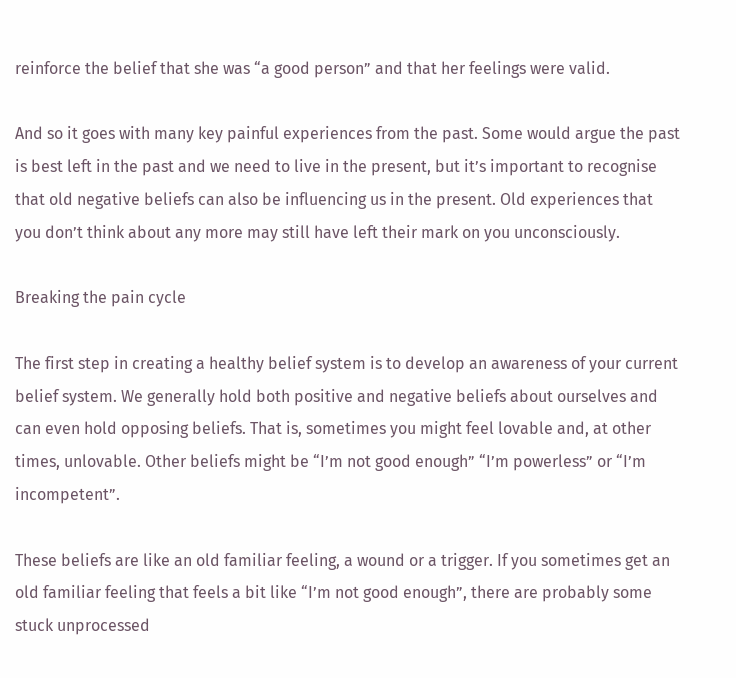reinforce the belief that she was “a good person” and that her feelings were valid.

And so it goes with many key painful experiences from the past. Some would argue the past is best left in the past and we need to live in the present, but it’s important to recognise that old negative beliefs can also be influencing us in the present. Old experiences that you don’t think about any more may still have left their mark on you unconsciously.

Breaking the pain cycle

The first step in creating a healthy belief system is to develop an awareness of your current belief system. We generally hold both positive and negative beliefs about ourselves and can even hold opposing beliefs. That is, sometimes you might feel lovable and, at other times, unlovable. Other beliefs might be “I’m not good enough” “I’m powerless” or “I’m incompetent”.

These beliefs are like an old familiar feeling, a wound or a trigger. If you sometimes get an old familiar feeling that feels a bit like “I’m not good enough”, there are probably some stuck unprocessed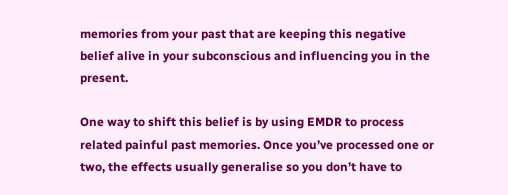memories from your past that are keeping this negative belief alive in your subconscious and influencing you in the present.

One way to shift this belief is by using EMDR to process related painful past memories. Once you’ve processed one or two, the effects usually generalise so you don’t have to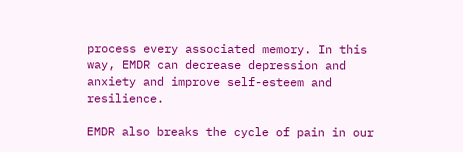process every associated memory. In this way, EMDR can decrease depression and anxiety and improve self-esteem and resilience.

EMDR also breaks the cycle of pain in our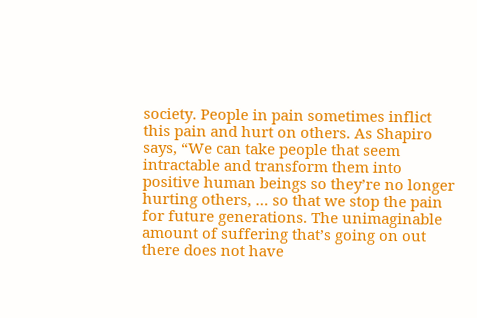society. People in pain sometimes inflict this pain and hurt on others. As Shapiro says, “We can take people that seem intractable and transform them into positive human beings so they’re no longer hurting others, … so that we stop the pain for future generations. The unimaginable amount of suffering that’s going on out there does not have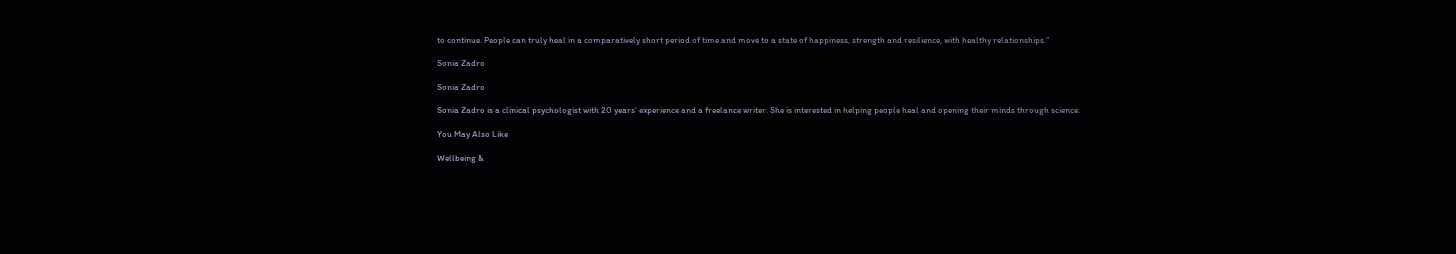to continue. People can truly heal in a comparatively short period of time and move to a state of happiness, strength and resilience, with healthy relationships.”

Sonia Zadro

Sonia Zadro

Sonia Zadro is a clinical psychologist with 20 years’ experience and a freelance writer. She is interested in helping people heal and opening their minds through science.

You May Also Like

Wellbeing &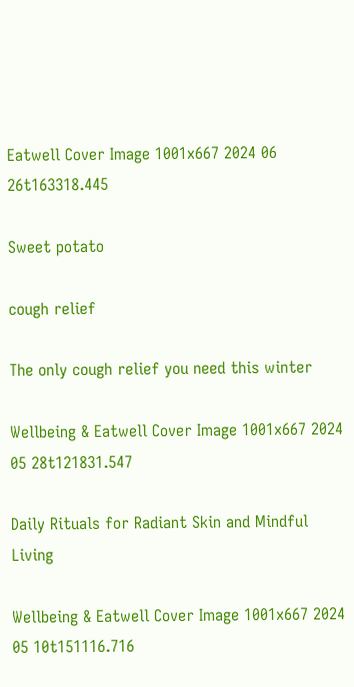Eatwell Cover Image 1001x667 2024 06 26t163318.445

Sweet potato

cough relief

The only cough relief you need this winter

Wellbeing & Eatwell Cover Image 1001x667 2024 05 28t121831.547

Daily Rituals for Radiant Skin and Mindful Living

Wellbeing & Eatwell Cover Image 1001x667 2024 05 10t151116.716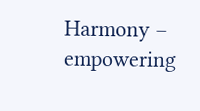Harmony – empowering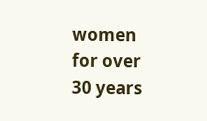women for over 30 years